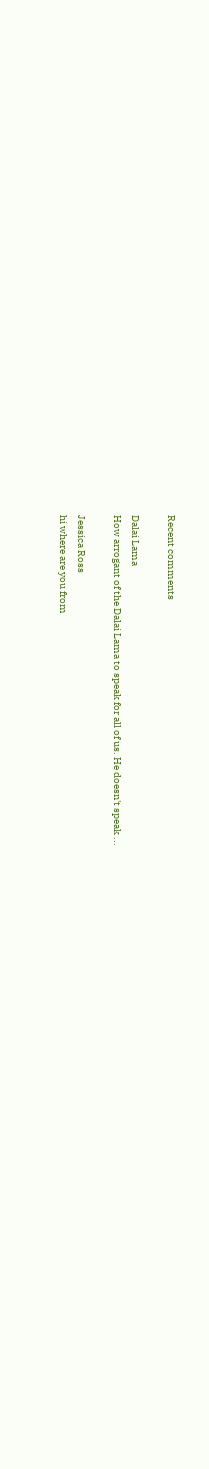Recent comments

Dalai Lama
How arrogant of the Dalai Lama to speak for all of us. He doesn't speak ...

Jessica Ross
hi where are you from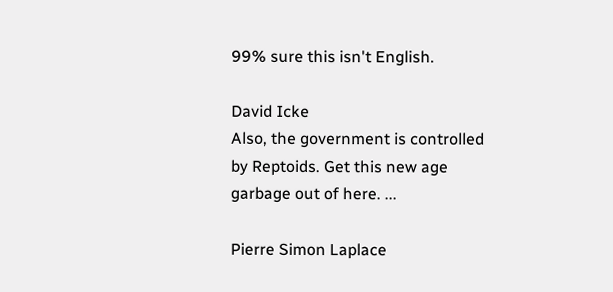99% sure this isn't English.

David Icke
Also, the government is controlled by Reptoids. Get this new age garbage out of here. ...

Pierre Simon Laplace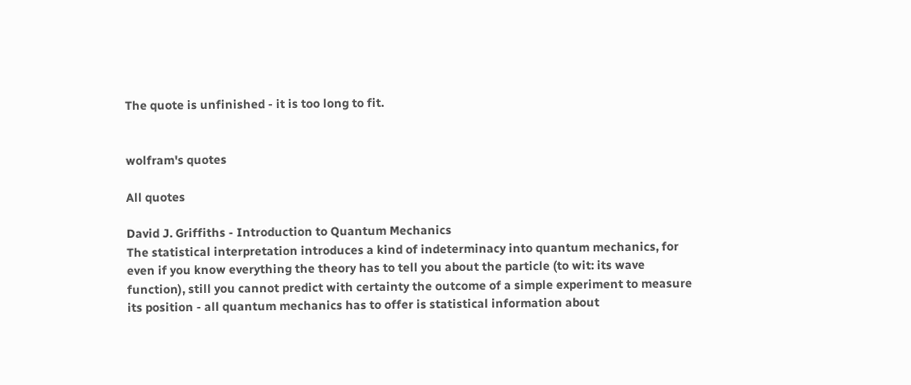The quote is unfinished - it is too long to fit.


wolfram's quotes

All quotes

David J. Griffiths - Introduction to Quantum Mechanics
The statistical interpretation introduces a kind of indeterminacy into quantum mechanics, for even if you know everything the theory has to tell you about the particle (to wit: its wave function), still you cannot predict with certainty the outcome of a simple experiment to measure its position - all quantum mechanics has to offer is statistical information about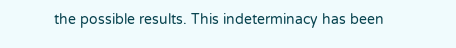the possible results. This indeterminacy has been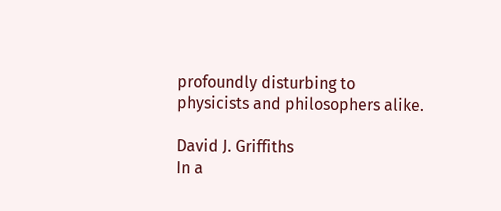profoundly disturbing to physicists and philosophers alike.

David J. Griffiths
In a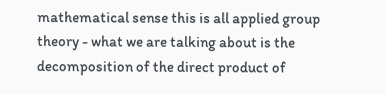mathematical sense this is all applied group theory - what we are talking about is the decomposition of the direct product of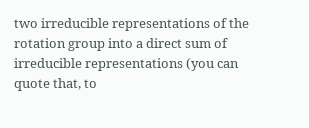two irreducible representations of the rotation group into a direct sum of irreducible representations (you can quote that, to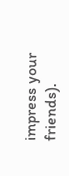impress your friends).